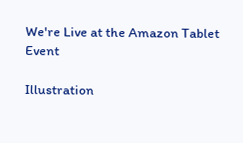We're Live at the Amazon Tablet Event

Illustration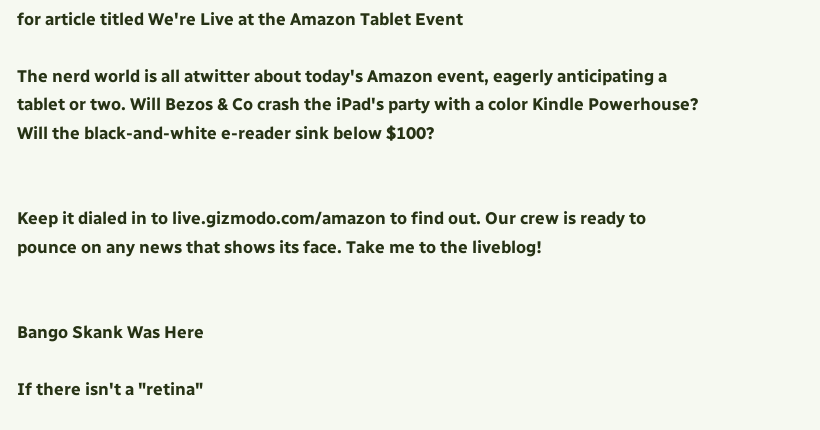for article titled We're Live at the Amazon Tablet Event

The nerd world is all atwitter about today's Amazon event, eagerly anticipating a tablet or two. Will Bezos & Co crash the iPad's party with a color Kindle Powerhouse? Will the black-and-white e-reader sink below $100?


Keep it dialed in to live.gizmodo.com/amazon to find out. Our crew is ready to pounce on any news that shows its face. Take me to the liveblog!


Bango Skank Was Here

If there isn't a "retina"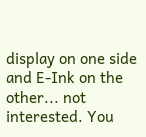display on one side and E-Ink on the other... not interested. You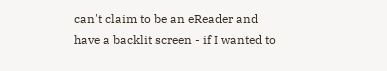can't claim to be an eReader and have a backlit screen - if I wanted to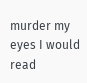murder my eyes I would read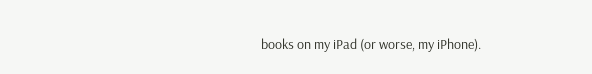books on my iPad (or worse, my iPhone).